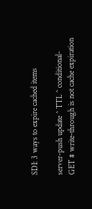SDI: 3 ways to expire cached items

server-push update ^ TTL ^ conditional-GET # write-through is not cache expiration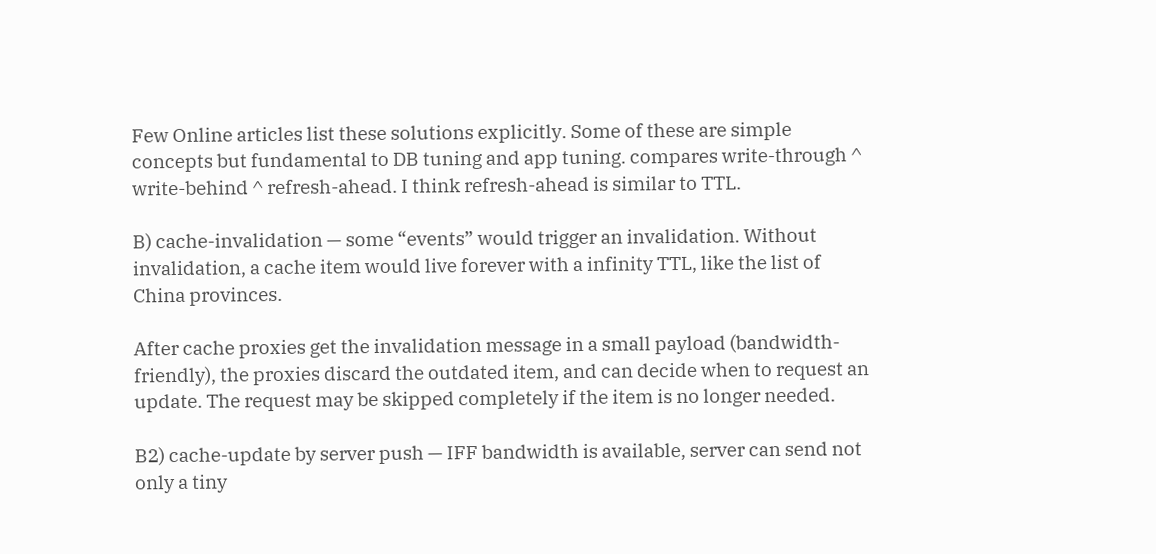Few Online articles list these solutions explicitly. Some of these are simple concepts but fundamental to DB tuning and app tuning. compares write-through ^ write-behind ^ refresh-ahead. I think refresh-ahead is similar to TTL.

B) cache-invalidation — some “events” would trigger an invalidation. Without invalidation, a cache item would live forever with a infinity TTL, like the list of China provinces.

After cache proxies get the invalidation message in a small payload (bandwidth-friendly), the proxies discard the outdated item, and can decide when to request an update. The request may be skipped completely if the item is no longer needed.

B2) cache-update by server push — IFF bandwidth is available, server can send not only a tiny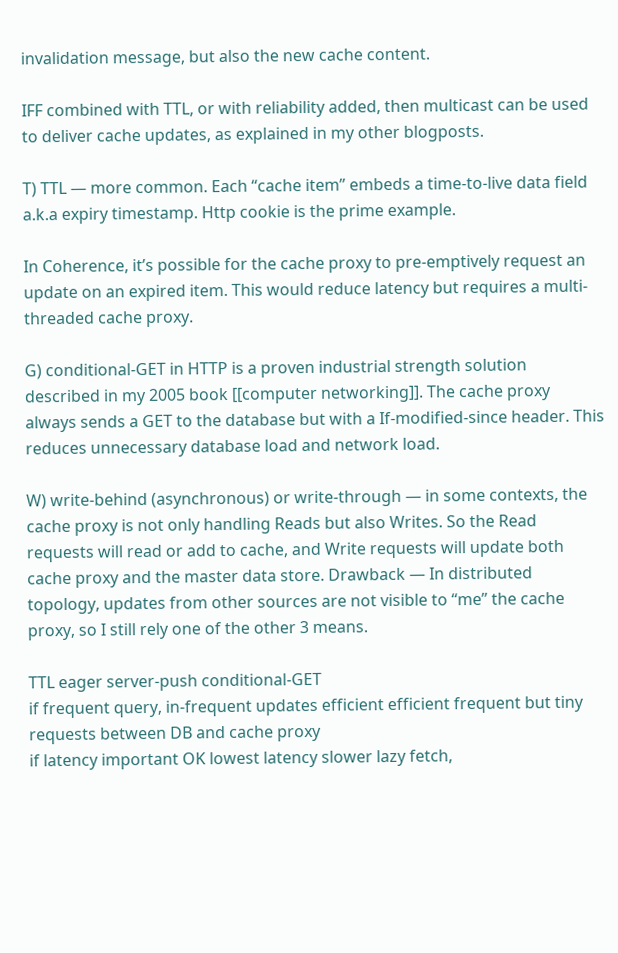invalidation message, but also the new cache content.

IFF combined with TTL, or with reliability added, then multicast can be used to deliver cache updates, as explained in my other blogposts.

T) TTL — more common. Each “cache item” embeds a time-to-live data field a.k.a expiry timestamp. Http cookie is the prime example.

In Coherence, it’s possible for the cache proxy to pre-emptively request an update on an expired item. This would reduce latency but requires a multi-threaded cache proxy.

G) conditional-GET in HTTP is a proven industrial strength solution described in my 2005 book [[computer networking]]. The cache proxy always sends a GET to the database but with a If-modified-since header. This reduces unnecessary database load and network load.

W) write-behind (asynchronous) or write-through — in some contexts, the cache proxy is not only handling Reads but also Writes. So the Read requests will read or add to cache, and Write requests will update both cache proxy and the master data store. Drawback — In distributed topology, updates from other sources are not visible to “me” the cache proxy, so I still rely one of the other 3 means.

TTL eager server-push conditional-GET
if frequent query, in-frequent updates efficient efficient frequent but tiny requests between DB and cache proxy
if latency important OK lowest latency slower lazy fetch,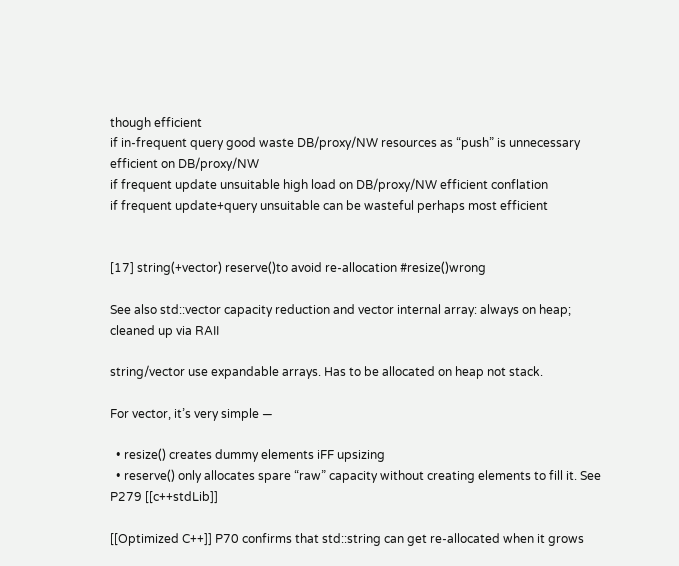though efficient
if in-frequent query good waste DB/proxy/NW resources as “push” is unnecessary efficient on DB/proxy/NW
if frequent update unsuitable high load on DB/proxy/NW efficient conflation
if frequent update+query unsuitable can be wasteful perhaps most efficient


[17] string(+vector) reserve()to avoid re-allocation #resize()wrong

See also std::vector capacity reduction and vector internal array: always on heap; cleaned up via RAII

string/vector use expandable arrays. Has to be allocated on heap not stack.

For vector, it’s very simple —

  • resize() creates dummy elements iFF upsizing
  • reserve() only allocates spare “raw” capacity without creating elements to fill it. See P279 [[c++stdLib]]

[[Optimized C++]] P70 confirms that std::string can get re-allocated when it grows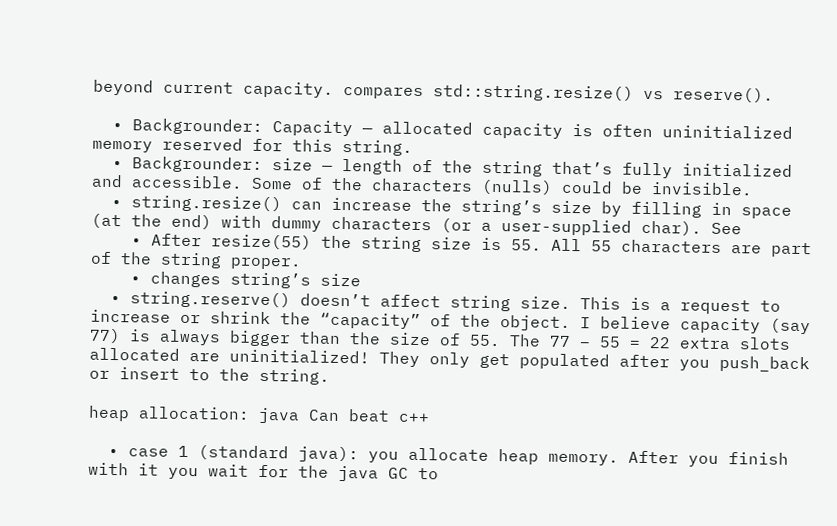beyond current capacity. compares std::string.resize() vs reserve().

  • Backgrounder: Capacity — allocated capacity is often uninitialized memory reserved for this string.
  • Backgrounder: size — length of the string that’s fully initialized and accessible. Some of the characters (nulls) could be invisible.
  • string.resize() can increase the string’s size by filling in space (at the end) with dummy characters (or a user-supplied char). See
    • After resize(55) the string size is 55. All 55 characters are part of the string proper.
    • changes string’s size
  • string.reserve() doesn’t affect string size. This is a request to increase or shrink the “capacity” of the object. I believe capacity (say 77) is always bigger than the size of 55. The 77 – 55 = 22 extra slots allocated are uninitialized! They only get populated after you push_back or insert to the string.

heap allocation: java Can beat c++

  • case 1 (standard java): you allocate heap memory. After you finish with it you wait for the java GC to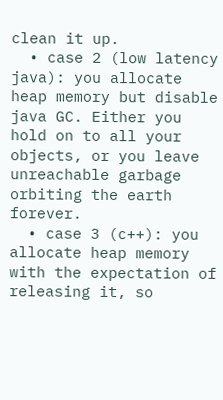clean it up.
  • case 2 (low latency java): you allocate heap memory but disable java GC. Either you hold on to all your objects, or you leave unreachable garbage orbiting the earth forever.
  • case 3 (c++): you allocate heap memory with the expectation of releasing it, so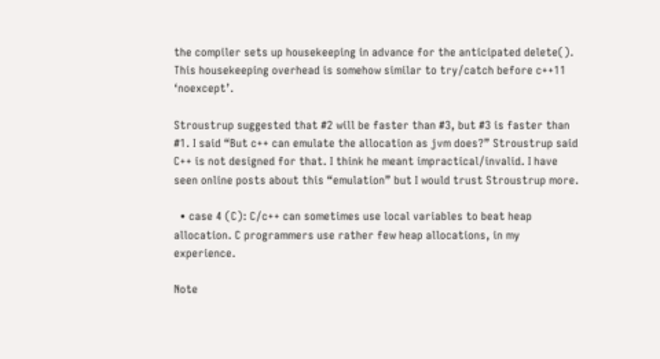the compiler sets up housekeeping in advance for the anticipated delete(). This housekeeping overhead is somehow similar to try/catch before c++11 ‘noexcept’.

Stroustrup suggested that #2 will be faster than #3, but #3 is faster than #1. I said “But c++ can emulate the allocation as jvm does?” Stroustrup said C++ is not designed for that. I think he meant impractical/invalid. I have seen online posts about this “emulation” but I would trust Stroustrup more.

  • case 4 (C): C/c++ can sometimes use local variables to beat heap allocation. C programmers use rather few heap allocations, in my experience.

Note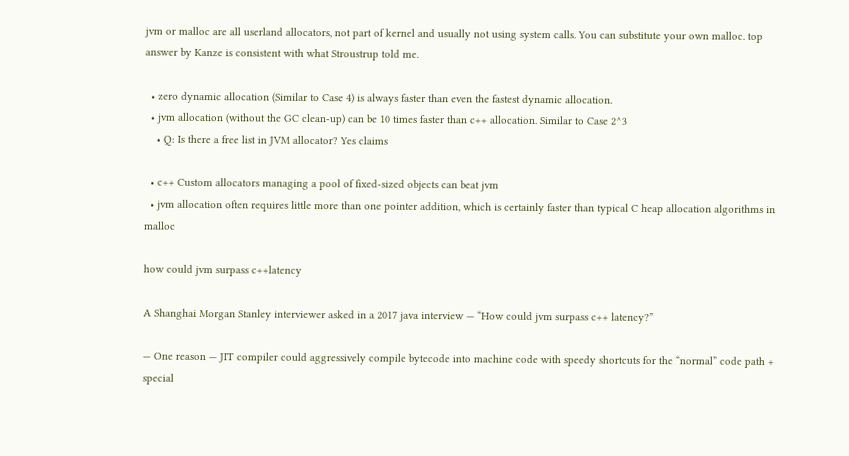jvm or malloc are all userland allocators, not part of kernel and usually not using system calls. You can substitute your own malloc. top answer by Kanze is consistent with what Stroustrup told me.

  • zero dynamic allocation (Similar to Case 4) is always faster than even the fastest dynamic allocation.
  • jvm allocation (without the GC clean-up) can be 10 times faster than c++ allocation. Similar to Case 2^3
    • Q: Is there a free list in JVM allocator? Yes claims

  • c++ Custom allocators managing a pool of fixed-sized objects can beat jvm
  • jvm allocation often requires little more than one pointer addition, which is certainly faster than typical C heap allocation algorithms in malloc

how could jvm surpass c++latency

A Shanghai Morgan Stanley interviewer asked in a 2017 java interview — “How could jvm surpass c++ latency?”

— One reason — JIT compiler could aggressively compile bytecode into machine code with speedy shortcuts for the “normal” code path + special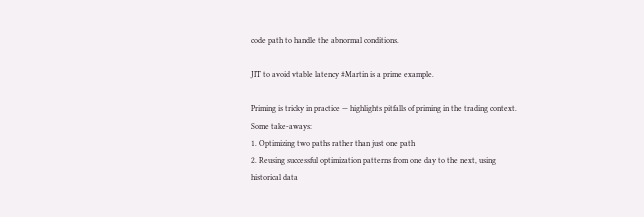code path to handle the abnormal conditions.

JIT to avoid vtable latency #Martin is a prime example.

Priming is tricky in practice — highlights pitfalls of priming in the trading context. Some take-aways:
1. Optimizing two paths rather than just one path
2. Reusing successful optimization patterns from one day to the next, using historical data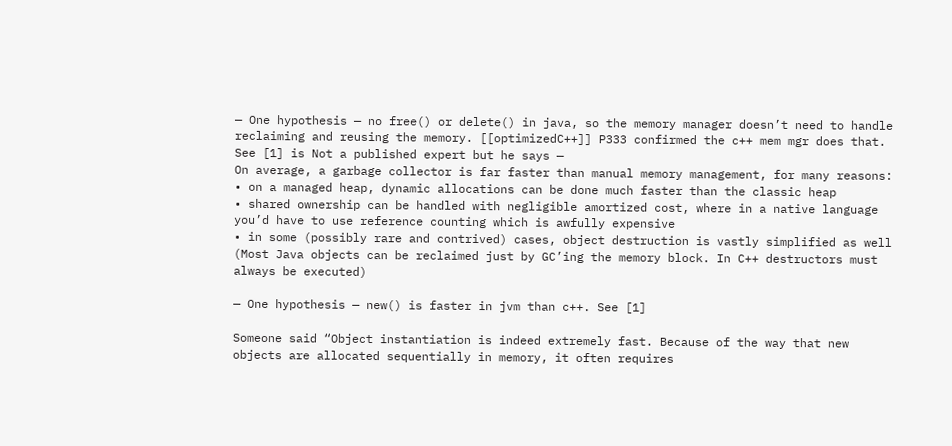— One hypothesis — no free() or delete() in java, so the memory manager doesn’t need to handle reclaiming and reusing the memory. [[optimizedC++]] P333 confirmed the c++ mem mgr does that. See [1] is Not a published expert but he says —
On average, a garbage collector is far faster than manual memory management, for many reasons:
• on a managed heap, dynamic allocations can be done much faster than the classic heap
• shared ownership can be handled with negligible amortized cost, where in a native language you’d have to use reference counting which is awfully expensive
• in some (possibly rare and contrived) cases, object destruction is vastly simplified as well (Most Java objects can be reclaimed just by GC’ing the memory block. In C++ destructors must always be executed)

— One hypothesis — new() is faster in jvm than c++. See [1]

Someone said “Object instantiation is indeed extremely fast. Because of the way that new objects are allocated sequentially in memory, it often requires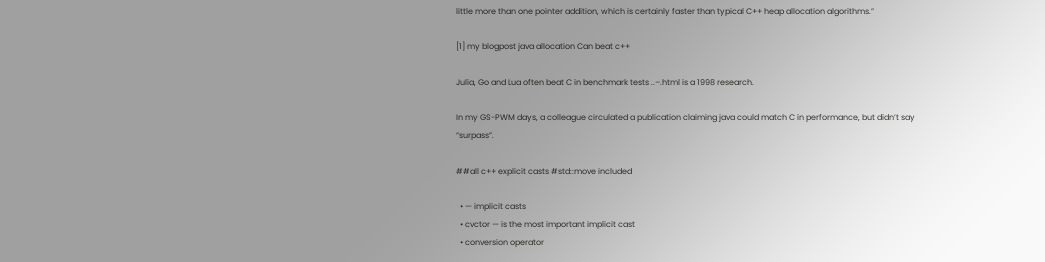little more than one pointer addition, which is certainly faster than typical C++ heap allocation algorithms.”

[1] my blogpost java allocation Can beat c++

Julia, Go and Lua often beat C in benchmark tests ..–.html is a 1998 research.

In my GS-PWM days, a colleague circulated a publication claiming java could match C in performance, but didn’t say “surpass”.

##all c++ explicit casts #std::move included

  • — implicit casts
  • cvctor — is the most important implicit cast
  • conversion operator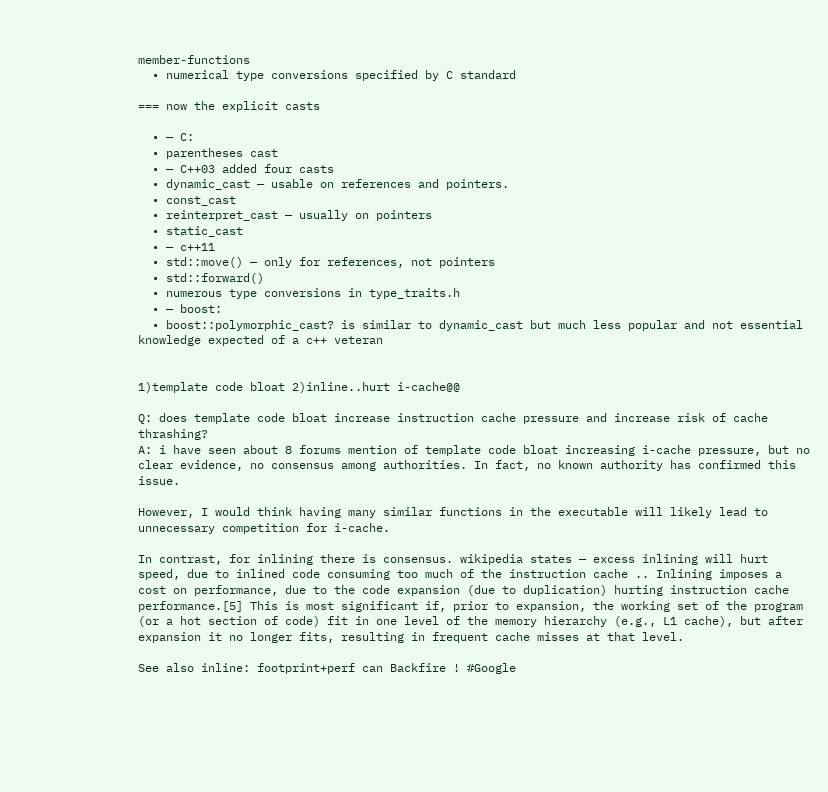member-functions
  • numerical type conversions specified by C standard

=== now the explicit casts

  • — C:
  • parentheses cast
  • — C++03 added four casts
  • dynamic_cast — usable on references and pointers.
  • const_cast
  • reinterpret_cast — usually on pointers
  • static_cast
  • — c++11
  • std::move() — only for references, not pointers
  • std::forward()
  • numerous type conversions in type_traits.h
  • — boost:
  • boost::polymorphic_cast? is similar to dynamic_cast but much less popular and not essential knowledge expected of a c++ veteran


1)template code bloat 2)inline..hurt i-cache@@

Q: does template code bloat increase instruction cache pressure and increase risk of cache thrashing?
A: i have seen about 8 forums mention of template code bloat increasing i-cache pressure, but no clear evidence, no consensus among authorities. In fact, no known authority has confirmed this issue.

However, I would think having many similar functions in the executable will likely lead to unnecessary competition for i-cache.

In contrast, for inlining there is consensus. wikipedia states — excess inlining will hurt speed, due to inlined code consuming too much of the instruction cache .. Inlining imposes a cost on performance, due to the code expansion (due to duplication) hurting instruction cache performance.[5] This is most significant if, prior to expansion, the working set of the program (or a hot section of code) fit in one level of the memory hierarchy (e.g., L1 cache), but after expansion it no longer fits, resulting in frequent cache misses at that level.

See also inline: footprint+perf can Backfire ! #Google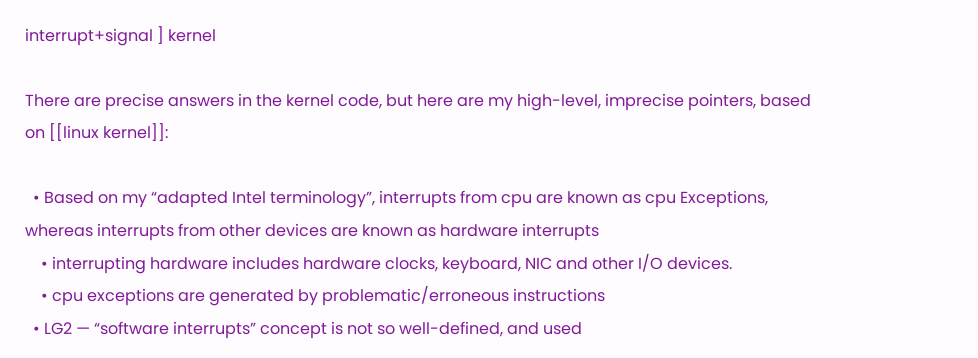interrupt+signal ] kernel

There are precise answers in the kernel code, but here are my high-level, imprecise pointers, based on [[linux kernel]]:

  • Based on my “adapted Intel terminology”, interrupts from cpu are known as cpu Exceptions, whereas interrupts from other devices are known as hardware interrupts
    • interrupting hardware includes hardware clocks, keyboard, NIC and other I/O devices.
    • cpu exceptions are generated by problematic/erroneous instructions
  • LG2 — “software interrupts” concept is not so well-defined, and used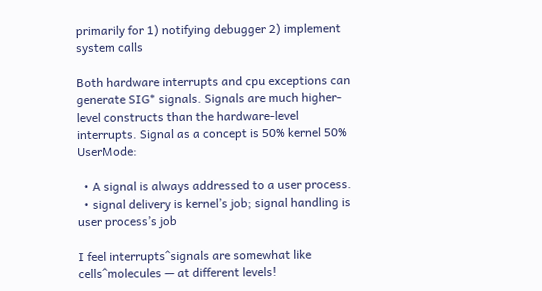primarily for 1) notifying debugger 2) implement system calls

Both hardware interrupts and cpu exceptions can generate SIG* signals. Signals are much higher-level constructs than the hardware-level interrupts. Signal as a concept is 50% kernel 50% UserMode:

  • A signal is always addressed to a user process.
  • signal delivery is kernel’s job; signal handling is user process’s job

I feel interrupts^signals are somewhat like cells^molecules — at different levels!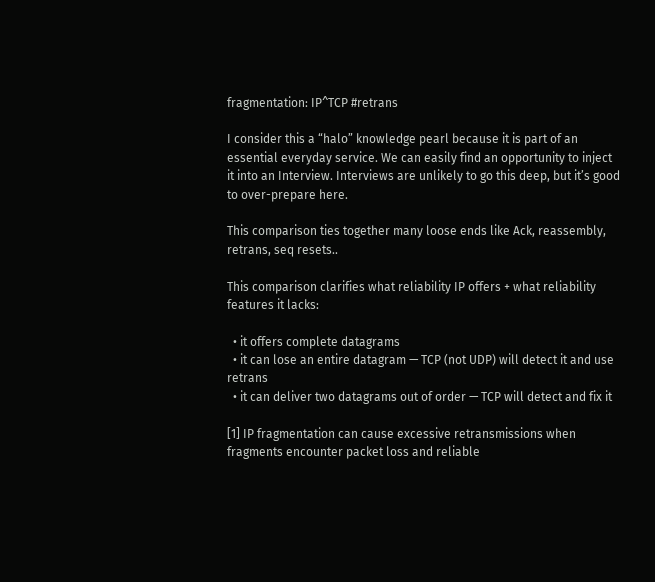fragmentation: IP^TCP #retrans

I consider this a “halo” knowledge pearl because it is part of an essential everyday service. We can easily find an opportunity to inject it into an Interview. Interviews are unlikely to go this deep, but it’s good to over-prepare here.

This comparison ties together many loose ends like Ack, reassembly, retrans, seq resets..

This comparison clarifies what reliability IP offers + what reliability features it lacks:

  • it offers complete datagrams
  • it can lose an entire datagram — TCP (not UDP) will detect it and use retrans
  • it can deliver two datagrams out of order — TCP will detect and fix it

[1] IP fragmentation can cause excessive retransmissions when fragments encounter packet loss and reliable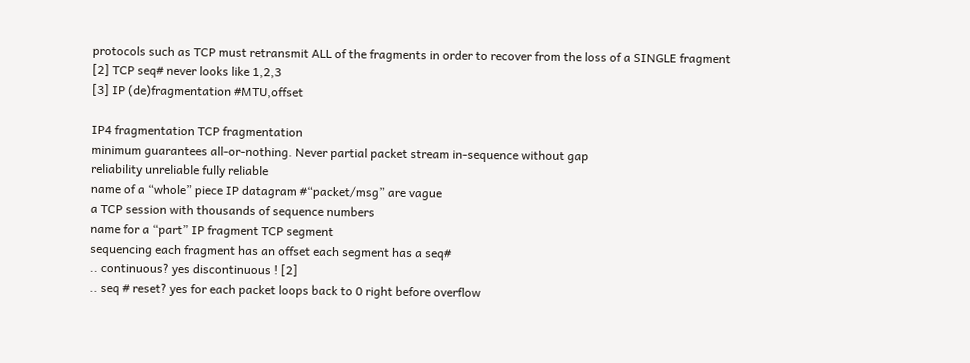protocols such as TCP must retransmit ALL of the fragments in order to recover from the loss of a SINGLE fragment
[2] TCP seq# never looks like 1,2,3
[3] IP (de)fragmentation #MTU,offset

IP4 fragmentation TCP fragmentation
minimum guarantees all-or-nothing. Never partial packet stream in-sequence without gap
reliability unreliable fully reliable
name of a “whole” piece IP datagram #“packet/msg” are vague
a TCP session with thousands of sequence numbers
name for a “part” IP fragment TCP segment
sequencing each fragment has an offset each segment has a seq#
.. continuous? yes discontinuous ! [2]
.. seq # reset? yes for each packet loops back to 0 right before overflow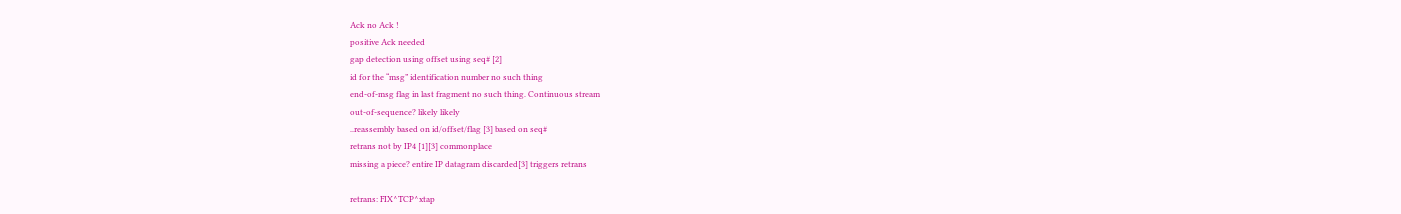Ack no Ack !
positive Ack needed
gap detection using offset using seq# [2]
id for the “msg” identification number no such thing
end-of-msg flag in last fragment no such thing. Continuous stream
out-of-sequence? likely likely
..reassembly based on id/offset/flag [3] based on seq#
retrans not by IP4 [1][3] commonplace
missing a piece? entire IP datagram discarded[3] triggers retrans

retrans: FIX^TCP^xtap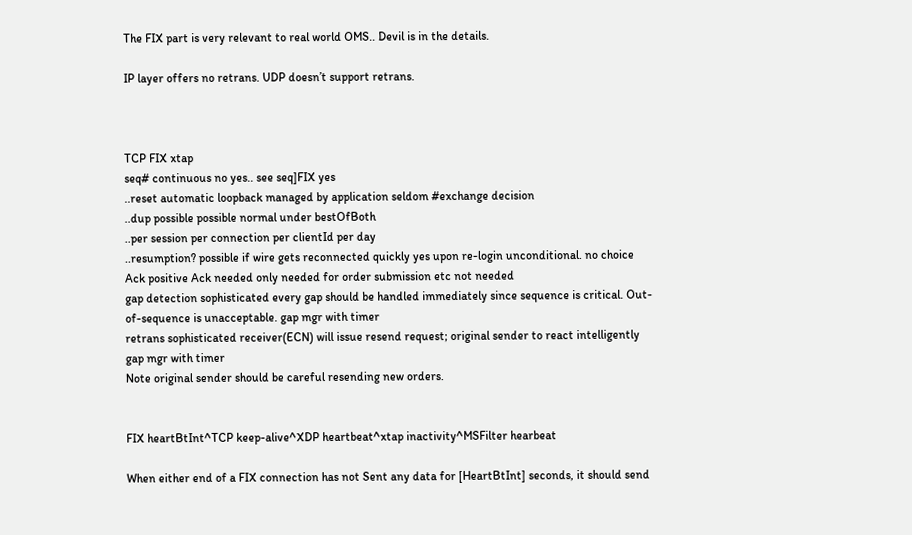The FIX part is very relevant to real world OMS.. Devil is in the details.

IP layer offers no retrans. UDP doesn’t support retrans.



TCP FIX xtap
seq# continuous no yes.. see seq]FIX yes
..reset automatic loopback managed by application seldom #exchange decision
..dup possible possible normal under bestOfBoth
..per session per connection per clientId per day
..resumption? possible if wire gets reconnected quickly yes upon re-login unconditional. no choice
Ack positive Ack needed only needed for order submission etc not needed
gap detection sophisticated every gap should be handled immediately since sequence is critical. Out-of-sequence is unacceptable. gap mgr with timer
retrans sophisticated receiver(ECN) will issue resend request; original sender to react intelligently gap mgr with timer
Note original sender should be careful resending new orders.


FIX heartBtInt^TCP keep-alive^XDP heartbeat^xtap inactivity^MSFilter hearbeat

When either end of a FIX connection has not Sent any data for [HeartBtInt] seconds, it should send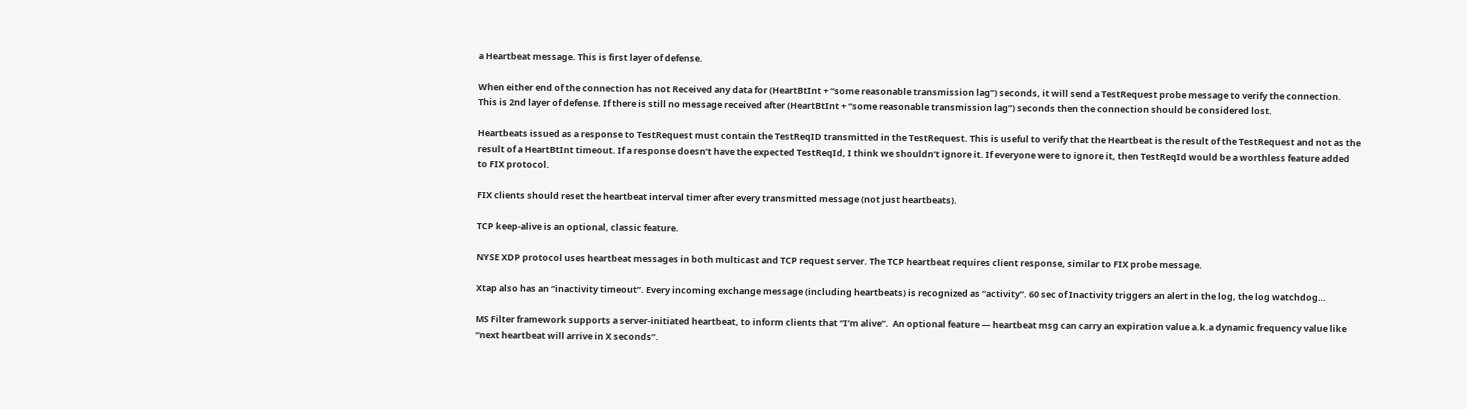a Heartbeat message. This is first layer of defense.

When either end of the connection has not Received any data for (HeartBtInt + “some reasonable transmission lag”) seconds, it will send a TestRequest probe message to verify the connection. This is 2nd layer of defense. If there is still no message received after (HeartBtInt + “some reasonable transmission lag”) seconds then the connection should be considered lost.

Heartbeats issued as a response to TestRequest must contain the TestReqID transmitted in the TestRequest. This is useful to verify that the Heartbeat is the result of the TestRequest and not as the result of a HeartBtInt timeout. If a response doesn’t have the expected TestReqId, I think we shouldn’t ignore it. If everyone were to ignore it, then TestReqId would be a worthless feature added to FIX protocol.

FIX clients should reset the heartbeat interval timer after every transmitted message (not just heartbeats).

TCP keep-alive is an optional, classic feature.

NYSE XDP protocol uses heartbeat messages in both multicast and TCP request server. The TCP heartbeat requires client response, similar to FIX probe message.

Xtap also has an “inactivity timeout”. Every incoming exchange message (including heartbeats) is recognized as “activity”. 60 sec of Inactivity triggers an alert in the log, the log watchdog…

MS Filter framework supports a server-initiated heartbeat, to inform clients that “I’m alive”.  An optional feature — heartbeat msg can carry an expiration value a.k.a dynamic frequency value like “next heartbeat will arrive in X seconds”.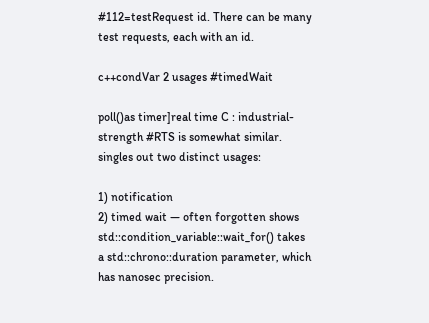#112=testRequest id. There can be many test requests, each with an id.

c++condVar 2 usages #timedWait

poll()as timer]real time C : industrial-strength #RTS is somewhat similar. singles out two distinct usages:

1) notification
2) timed wait — often forgotten shows std::condition_variable::wait_for() takes a std::chrono::duration parameter, which has nanosec precision.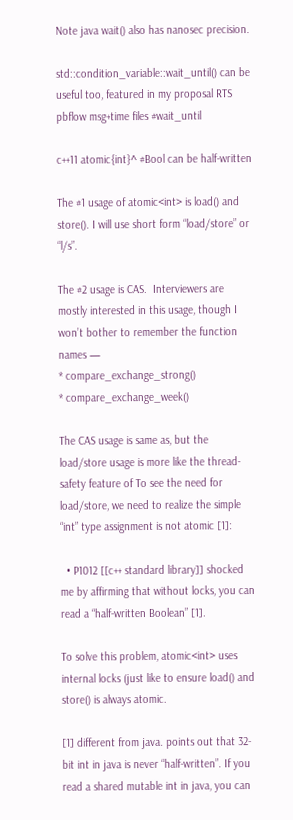Note java wait() also has nanosec precision.

std::condition_variable::wait_until() can be useful too, featured in my proposal RTS pbflow msg+time files #wait_until

c++11 atomic{int}^ #Bool can be half-written

The #1 usage of atomic<int> is load() and store(). I will use short form “load/store” or “l/s”.

The #2 usage is CAS.  Interviewers are mostly interested in this usage, though I won’t bother to remember the function names —
* compare_exchange_strong()
* compare_exchange_week()

The CAS usage is same as, but the load/store usage is more like the thread-safety feature of To see the need for load/store, we need to realize the simple “int” type assignment is not atomic [1]:

  • P1012 [[c++ standard library]] shocked me by affirming that without locks, you can read a “half-written Boolean” [1].

To solve this problem, atomic<int> uses internal locks (just like to ensure load() and store() is always atomic.

[1] different from java. points out that 32-bit int in java is never “half-written”. If you read a shared mutable int in java, you can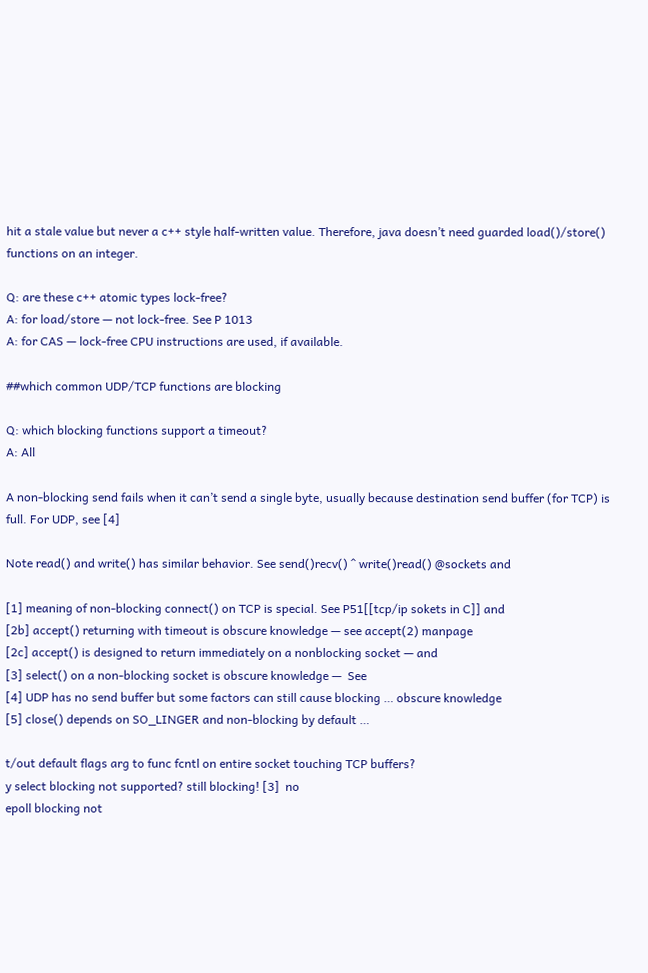hit a stale value but never a c++ style half-written value. Therefore, java doesn’t need guarded load()/store() functions on an integer.

Q: are these c++ atomic types lock-free?
A: for load/store — not lock-free. See P 1013
A: for CAS — lock-free CPU instructions are used, if available.

##which common UDP/TCP functions are blocking

Q: which blocking functions support a timeout?
A: All

A non-blocking send fails when it can’t send a single byte, usually because destination send buffer (for TCP) is full. For UDP, see [4]

Note read() and write() has similar behavior. See send()recv() ^ write()read() @sockets and

[1] meaning of non-blocking connect() on TCP is special. See P51[[tcp/ip sokets in C]] and
[2b] accept() returning with timeout is obscure knowledge — see accept(2) manpage
[2c] accept() is designed to return immediately on a nonblocking socket — and
[3] select() on a non-blocking socket is obscure knowledge —  See
[4] UDP has no send buffer but some factors can still cause blocking … obscure knowledge
[5] close() depends on SO_LINGER and non-blocking by default …

t/out default flags arg to func fcntl on entire socket touching TCP buffers?
y select blocking not supported? still blocking! [3]  no
epoll blocking not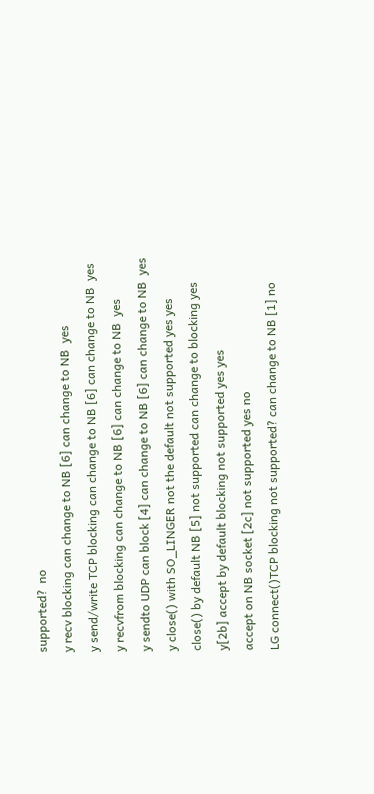supported?  no
y recv blocking can change to NB [6] can change to NB  yes
y send/write TCP blocking can change to NB [6] can change to NB  yes
y recvfrom blocking can change to NB [6] can change to NB  yes
y sendto UDP can block [4] can change to NB [6] can change to NB  yes
y close() with SO_LINGER not the default not supported yes yes
close() by default NB [5] not supported can change to blocking yes
y[2b] accept by default blocking not supported yes yes
accept on NB socket [2c] not supported yes no
LG connect()TCP blocking not supported? can change to NB [1] no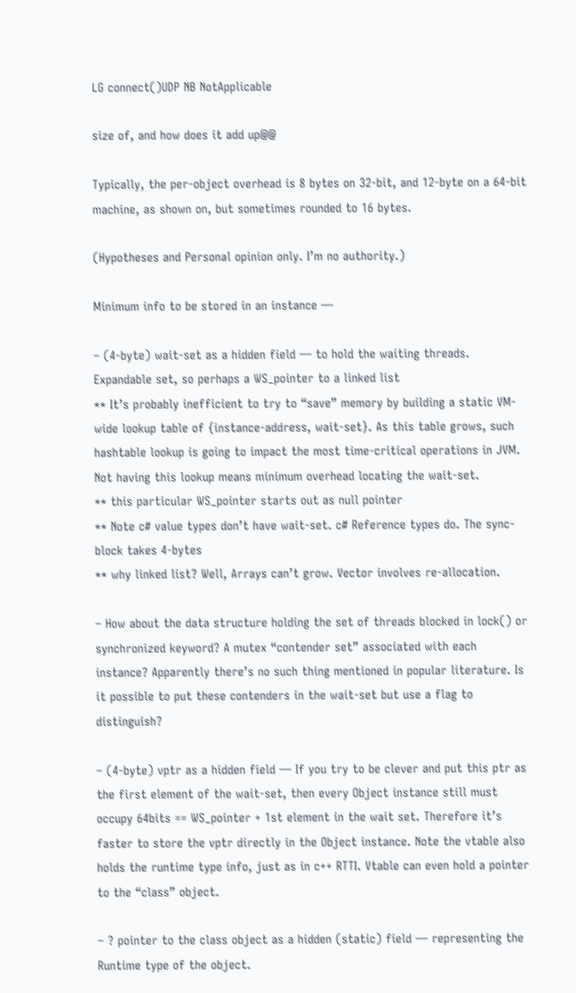LG connect()UDP NB NotApplicable

size of, and how does it add up@@

Typically, the per-object overhead is 8 bytes on 32-bit, and 12-byte on a 64-bit machine, as shown on, but sometimes rounded to 16 bytes.

(Hypotheses and Personal opinion only. I’m no authority.)

Minimum info to be stored in an instance —

– (4-byte) wait-set as a hidden field — to hold the waiting threads. Expandable set, so perhaps a WS_pointer to a linked list
** It’s probably inefficient to try to “save” memory by building a static VM-wide lookup table of {instance-address, wait-set}. As this table grows, such hashtable lookup is going to impact the most time-critical operations in JVM. Not having this lookup means minimum overhead locating the wait-set.
** this particular WS_pointer starts out as null pointer
** Note c# value types don’t have wait-set. c# Reference types do. The sync-block takes 4-bytes
** why linked list? Well, Arrays can’t grow. Vector involves re-allocation.

– How about the data structure holding the set of threads blocked in lock() or synchronized keyword? A mutex “contender set” associated with each instance? Apparently there’s no such thing mentioned in popular literature. Is it possible to put these contenders in the wait-set but use a flag to distinguish?

– (4-byte) vptr as a hidden field — If you try to be clever and put this ptr as the first element of the wait-set, then every Object instance still must occupy 64bits == WS_pointer + 1st element in the wait set. Therefore it’s faster to store the vptr directly in the Object instance. Note the vtable also holds the runtime type info, just as in c++ RTTI. Vtable can even hold a pointer to the “class” object.

– ? pointer to the class object as a hidden (static) field — representing the Runtime type of the object.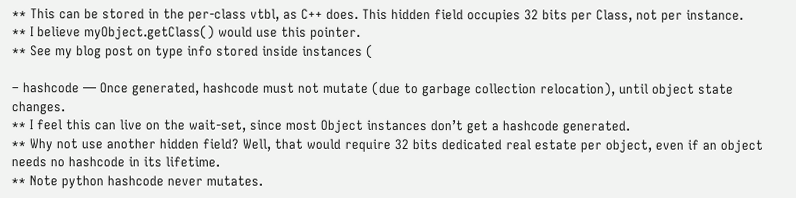** This can be stored in the per-class vtbl, as C++ does. This hidden field occupies 32 bits per Class, not per instance.
** I believe myObject.getClass() would use this pointer.
** See my blog post on type info stored inside instances (

– hashcode — Once generated, hashcode must not mutate (due to garbage collection relocation), until object state changes.
** I feel this can live on the wait-set, since most Object instances don’t get a hashcode generated.
** Why not use another hidden field? Well, that would require 32 bits dedicated real estate per object, even if an object needs no hashcode in its lifetime.
** Note python hashcode never mutates.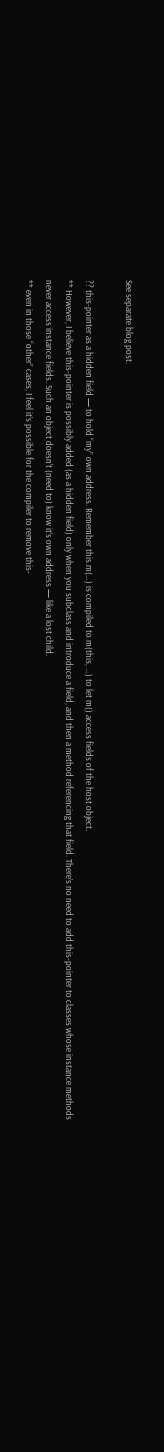See separate blog post.

?? this-pointer as a hidden field — to hold “my” own address. Remember this.m(…) is compiled to m(this, …) to let m() access fields of the host object.
** However, I believe this-pointer is possibly added (as a hidden field) only when you subclass and introduce a field, and then a method referencing that field. There’s no need to add this-pointer to classes whose instance methods never access instance fields. Such an object doesn’t (need to) know it’s own address — like a lost child.
** even in those “other” cases, I feel it’s possible for the compiler to remove this-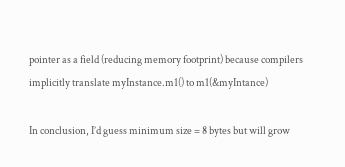pointer as a field (reducing memory footprint) because compilers implicitly translate myInstance.m1() to m1(&myIntance)

In conclusion, I’d guess minimum size = 8 bytes but will grow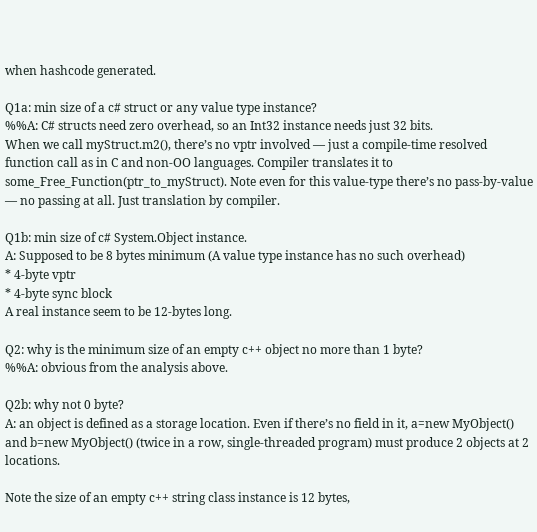when hashcode generated.

Q1a: min size of a c# struct or any value type instance?
%%A: C# structs need zero overhead, so an Int32 instance needs just 32 bits.
When we call myStruct.m2(), there’s no vptr involved — just a compile-time resolved function call as in C and non-OO languages. Compiler translates it to some_Free_Function(ptr_to_myStruct). Note even for this value-type there’s no pass-by-value — no passing at all. Just translation by compiler.

Q1b: min size of c# System.Object instance.
A: Supposed to be 8 bytes minimum (A value type instance has no such overhead)
* 4-byte vptr
* 4-byte sync block
A real instance seem to be 12-bytes long.

Q2: why is the minimum size of an empty c++ object no more than 1 byte?
%%A: obvious from the analysis above.

Q2b: why not 0 byte?
A: an object is defined as a storage location. Even if there’s no field in it, a=new MyObject() and b=new MyObject() (twice in a row, single-threaded program) must produce 2 objects at 2 locations.

Note the size of an empty c++ string class instance is 12 bytes,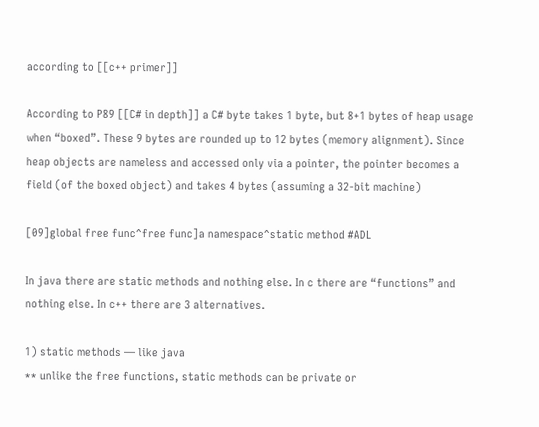according to [[c++ primer]]

According to P89 [[C# in depth]] a C# byte takes 1 byte, but 8+1 bytes of heap usage when “boxed”. These 9 bytes are rounded up to 12 bytes (memory alignment). Since heap objects are nameless and accessed only via a pointer, the pointer becomes a field (of the boxed object) and takes 4 bytes (assuming a 32-bit machine)

[09]global free func^free func]a namespace^static method #ADL

In java there are static methods and nothing else. In c there are “functions” and nothing else. In c++ there are 3 alternatives.

1) static methods — like java
** unlike the free functions, static methods can be private or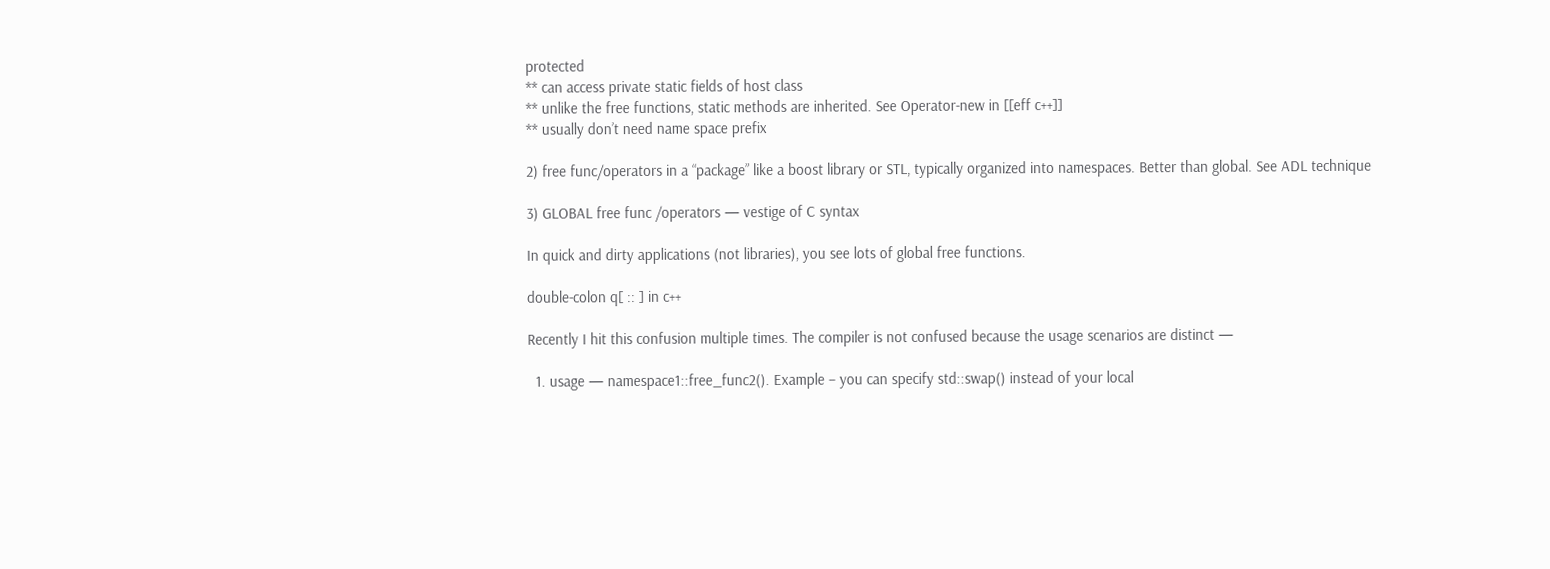protected
** can access private static fields of host class
** unlike the free functions, static methods are inherited. See Operator-new in [[eff c++]]
** usually don’t need name space prefix

2) free func/operators in a “package” like a boost library or STL, typically organized into namespaces. Better than global. See ADL technique

3) GLOBAL free func /operators — vestige of C syntax

In quick and dirty applications (not libraries), you see lots of global free functions.

double-colon q[ :: ] in c++

Recently I hit this confusion multiple times. The compiler is not confused because the usage scenarios are distinct —

  1. usage — namespace1::free_func2(). Example – you can specify std::swap() instead of your local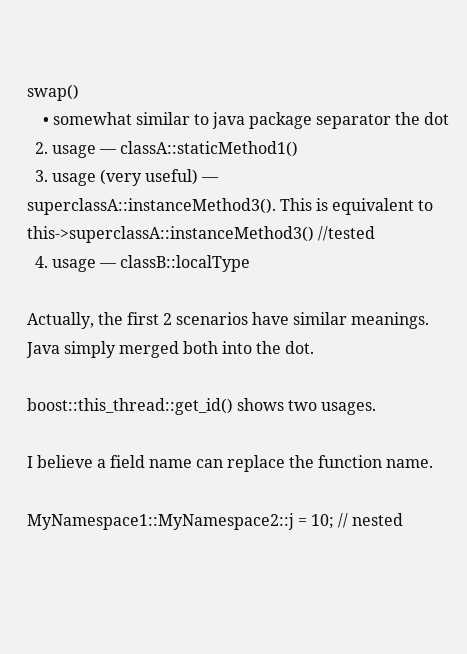swap()
    • somewhat similar to java package separator the dot
  2. usage — classA::staticMethod1()
  3. usage (very useful) — superclassA::instanceMethod3(). This is equivalent to this->superclassA::instanceMethod3() //tested
  4. usage — classB::localType

Actually, the first 2 scenarios have similar meanings. Java simply merged both into the dot.

boost::this_thread::get_id() shows two usages.

I believe a field name can replace the function name.

MyNamespace1::MyNamespace2::j = 10; // nested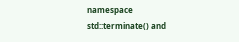namespace
std::terminate() and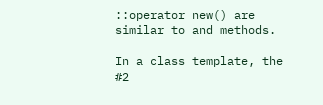::operator new() are similar to and methods.

In a class template, the #2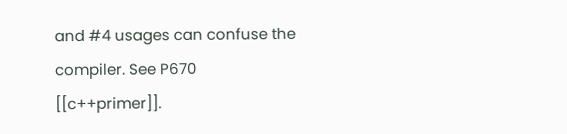and #4 usages can confuse the compiler. See P670 [[c++primer]].